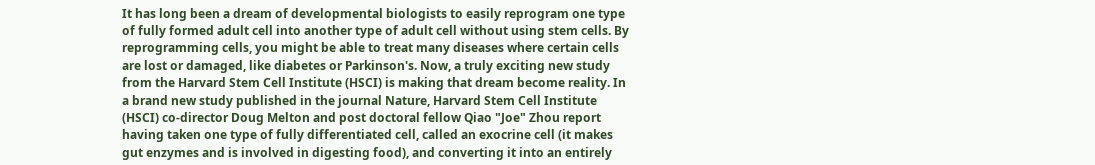It has long been a dream of developmental biologists to easily reprogram one type of fully formed adult cell into another type of adult cell without using stem cells. By reprogramming cells, you might be able to treat many diseases where certain cells are lost or damaged, like diabetes or Parkinson's. Now, a truly exciting new study from the Harvard Stem Cell Institute (HSCI) is making that dream become reality. In a brand new study published in the journal Nature, Harvard Stem Cell Institute (HSCI) co-director Doug Melton and post doctoral fellow Qiao "Joe" Zhou report having taken one type of fully differentiated cell, called an exocrine cell (it makes gut enzymes and is involved in digesting food), and converting it into an entirely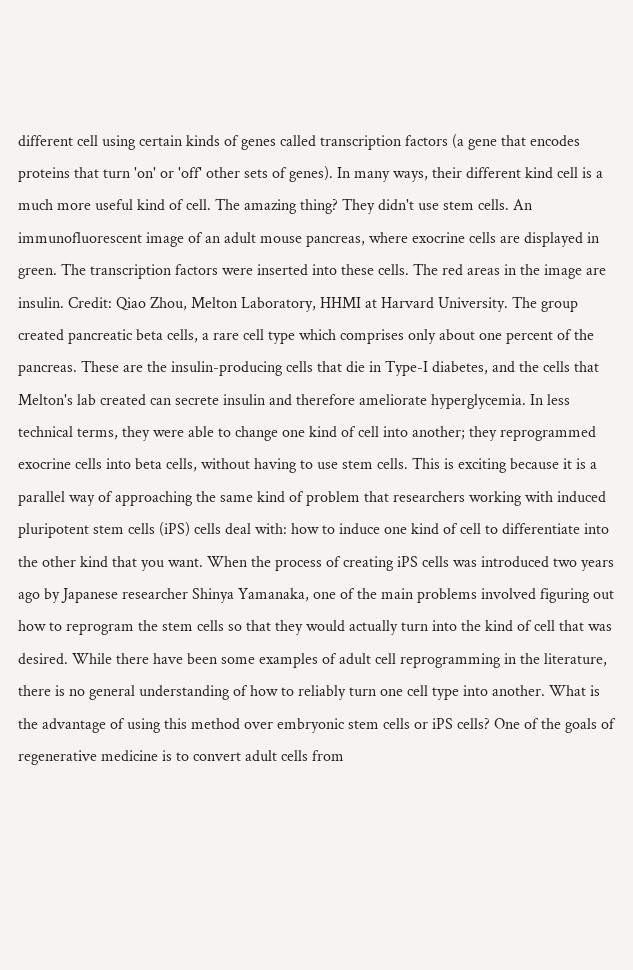different cell using certain kinds of genes called transcription factors (a gene that encodes proteins that turn 'on' or 'off' other sets of genes). In many ways, their different kind cell is a much more useful kind of cell. The amazing thing? They didn't use stem cells. An immunofluorescent image of an adult mouse pancreas, where exocrine cells are displayed in green. The transcription factors were inserted into these cells. The red areas in the image are insulin. Credit: Qiao Zhou, Melton Laboratory, HHMI at Harvard University. The group created pancreatic beta cells, a rare cell type which comprises only about one percent of the pancreas. These are the insulin-producing cells that die in Type-I diabetes, and the cells that Melton's lab created can secrete insulin and therefore ameliorate hyperglycemia. In less technical terms, they were able to change one kind of cell into another; they reprogrammed exocrine cells into beta cells, without having to use stem cells. This is exciting because it is a parallel way of approaching the same kind of problem that researchers working with induced pluripotent stem cells (iPS) cells deal with: how to induce one kind of cell to differentiate into the other kind that you want. When the process of creating iPS cells was introduced two years ago by Japanese researcher Shinya Yamanaka, one of the main problems involved figuring out how to reprogram the stem cells so that they would actually turn into the kind of cell that was desired. While there have been some examples of adult cell reprogramming in the literature, there is no general understanding of how to reliably turn one cell type into another. What is the advantage of using this method over embryonic stem cells or iPS cells? One of the goals of regenerative medicine is to convert adult cells from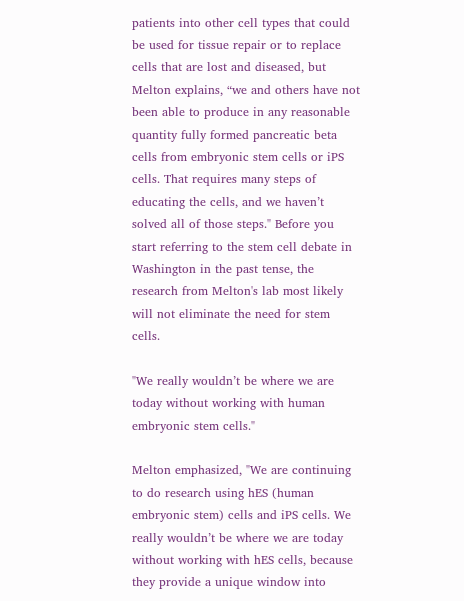patients into other cell types that could be used for tissue repair or to replace cells that are lost and diseased, but Melton explains, “we and others have not been able to produce in any reasonable quantity fully formed pancreatic beta cells from embryonic stem cells or iPS cells. That requires many steps of educating the cells, and we haven’t solved all of those steps." Before you start referring to the stem cell debate in Washington in the past tense, the research from Melton's lab most likely will not eliminate the need for stem cells.

"We really wouldn’t be where we are today without working with human embryonic stem cells."

Melton emphasized, "We are continuing to do research using hES (human embryonic stem) cells and iPS cells. We really wouldn’t be where we are today without working with hES cells, because they provide a unique window into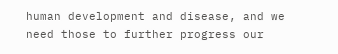human development and disease, and we need those to further progress our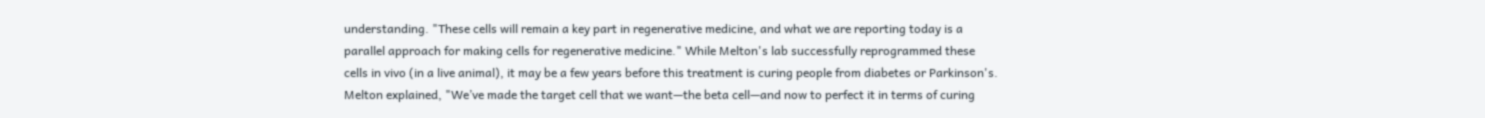understanding. "These cells will remain a key part in regenerative medicine, and what we are reporting today is a parallel approach for making cells for regenerative medicine." While Melton's lab successfully reprogrammed these cells in vivo (in a live animal), it may be a few years before this treatment is curing people from diabetes or Parkinson's. Melton explained, "We’ve made the target cell that we want—the beta cell—and now to perfect it in terms of curing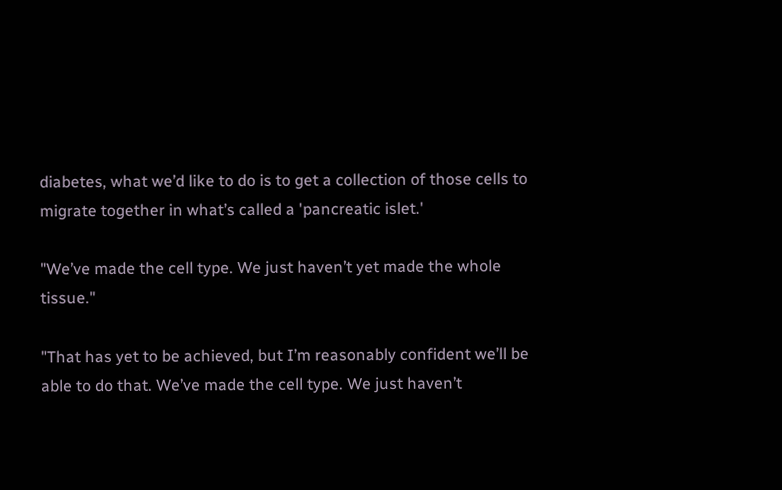diabetes, what we’d like to do is to get a collection of those cells to migrate together in what’s called a 'pancreatic islet.'

"We’ve made the cell type. We just haven’t yet made the whole tissue."

"That has yet to be achieved, but I’m reasonably confident we’ll be able to do that. We’ve made the cell type. We just haven’t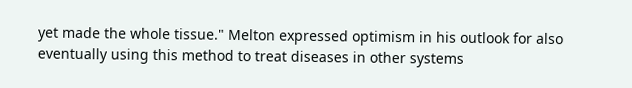yet made the whole tissue." Melton expressed optimism in his outlook for also eventually using this method to treat diseases in other systems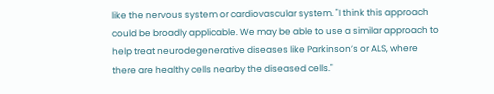like the nervous system or cardiovascular system. "I think this approach could be broadly applicable. We may be able to use a similar approach to help treat neurodegenerative diseases like Parkinson’s or ALS, where there are healthy cells nearby the diseased cells."